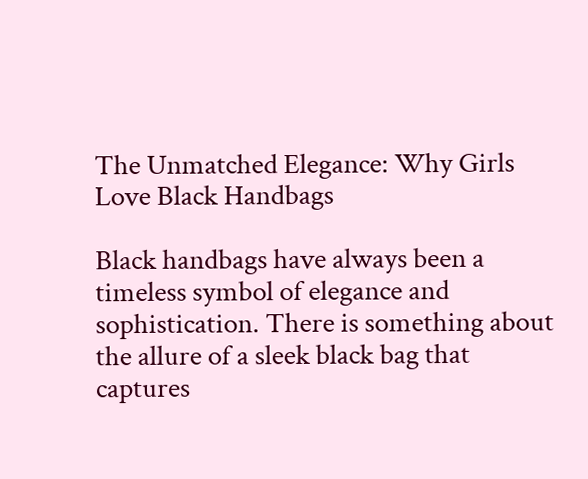The Unmatched Elegance: Why Girls Love Black Handbags

Black handbags have always been a timeless symbol of elegance and sophistication. There is something about the allure of a sleek black bag that captures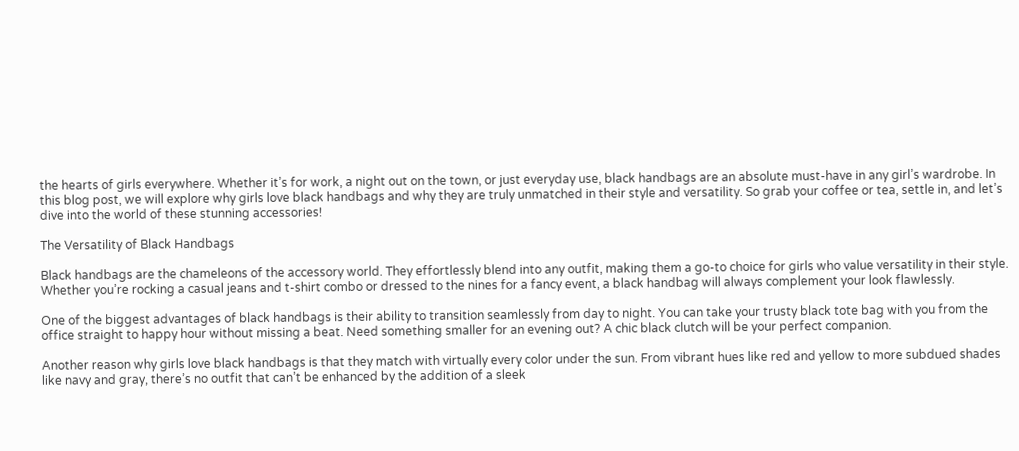the hearts of girls everywhere. Whether it’s for work, a night out on the town, or just everyday use, black handbags are an absolute must-have in any girl’s wardrobe. In this blog post, we will explore why girls love black handbags and why they are truly unmatched in their style and versatility. So grab your coffee or tea, settle in, and let’s dive into the world of these stunning accessories!

The Versatility of Black Handbags

Black handbags are the chameleons of the accessory world. They effortlessly blend into any outfit, making them a go-to choice for girls who value versatility in their style. Whether you’re rocking a casual jeans and t-shirt combo or dressed to the nines for a fancy event, a black handbag will always complement your look flawlessly.

One of the biggest advantages of black handbags is their ability to transition seamlessly from day to night. You can take your trusty black tote bag with you from the office straight to happy hour without missing a beat. Need something smaller for an evening out? A chic black clutch will be your perfect companion.

Another reason why girls love black handbags is that they match with virtually every color under the sun. From vibrant hues like red and yellow to more subdued shades like navy and gray, there’s no outfit that can’t be enhanced by the addition of a sleek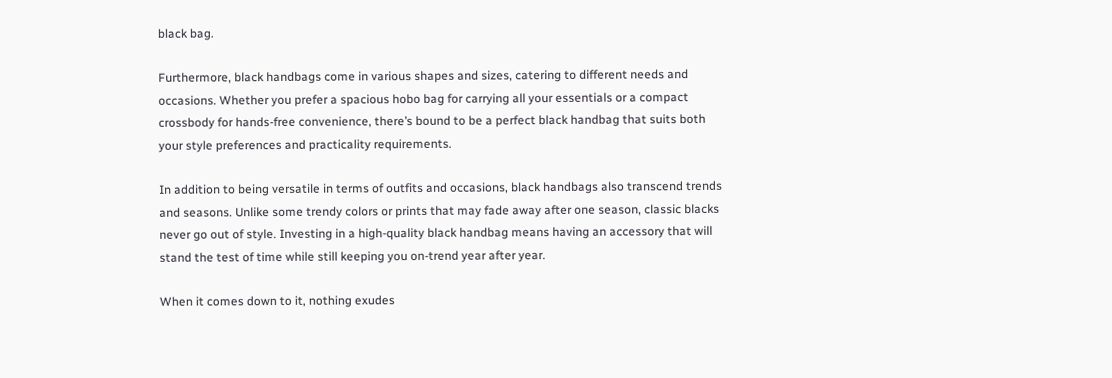black bag.

Furthermore, black handbags come in various shapes and sizes, catering to different needs and occasions. Whether you prefer a spacious hobo bag for carrying all your essentials or a compact crossbody for hands-free convenience, there’s bound to be a perfect black handbag that suits both your style preferences and practicality requirements.

In addition to being versatile in terms of outfits and occasions, black handbags also transcend trends and seasons. Unlike some trendy colors or prints that may fade away after one season, classic blacks never go out of style. Investing in a high-quality black handbag means having an accessory that will stand the test of time while still keeping you on-trend year after year.

When it comes down to it, nothing exudes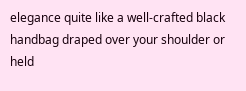elegance quite like a well-crafted black handbag draped over your shoulder or held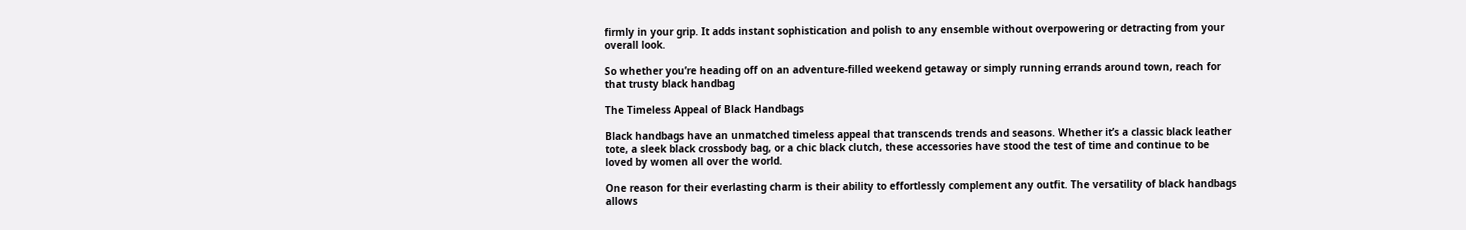firmly in your grip. It adds instant sophistication and polish to any ensemble without overpowering or detracting from your overall look.

So whether you’re heading off on an adventure-filled weekend getaway or simply running errands around town, reach for that trusty black handbag

The Timeless Appeal of Black Handbags

Black handbags have an unmatched timeless appeal that transcends trends and seasons. Whether it’s a classic black leather tote, a sleek black crossbody bag, or a chic black clutch, these accessories have stood the test of time and continue to be loved by women all over the world.

One reason for their everlasting charm is their ability to effortlessly complement any outfit. The versatility of black handbags allows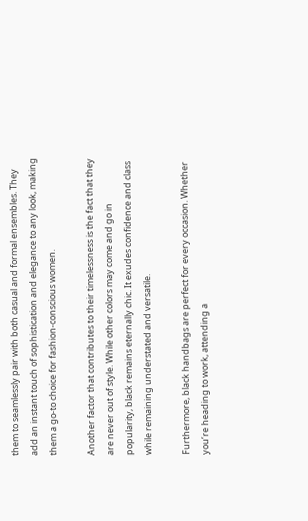them to seamlessly pair with both casual and formal ensembles. They add an instant touch of sophistication and elegance to any look, making them a go-to choice for fashion-conscious women.

Another factor that contributes to their timelessness is the fact that they are never out of style. While other colors may come and go in popularity, black remains eternally chic. It exudes confidence and class while remaining understated and versatile.

Furthermore, black handbags are perfect for every occasion. Whether you’re heading to work, attending a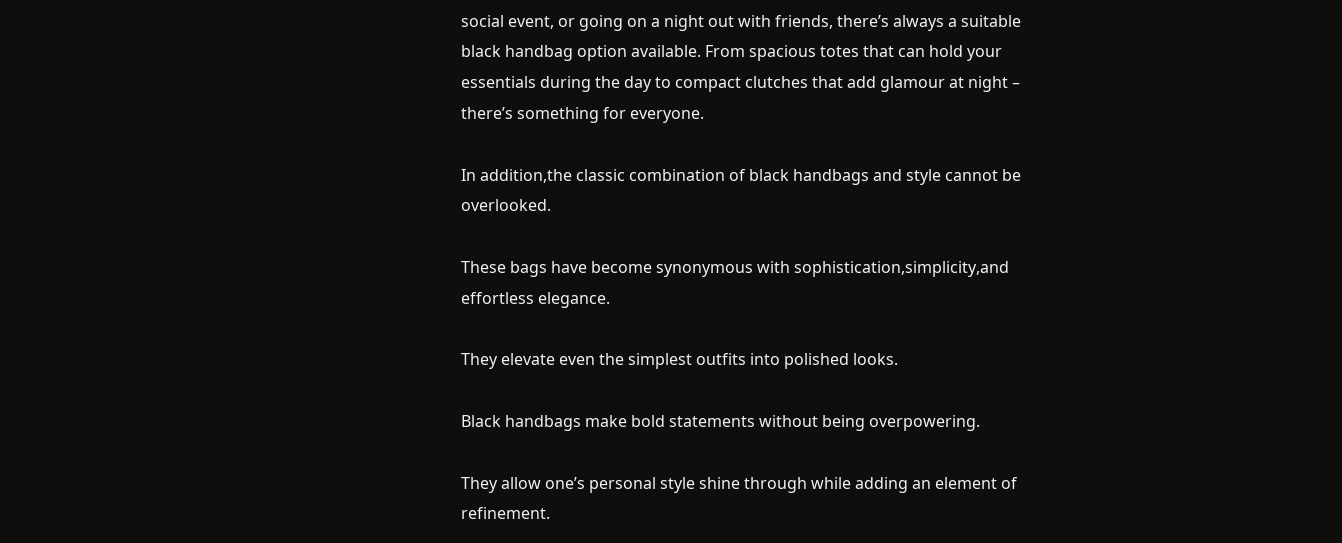social event, or going on a night out with friends, there’s always a suitable black handbag option available. From spacious totes that can hold your essentials during the day to compact clutches that add glamour at night – there’s something for everyone.

In addition,the classic combination of black handbags and style cannot be overlooked.

These bags have become synonymous with sophistication,simplicity,and effortless elegance.

They elevate even the simplest outfits into polished looks.

Black handbags make bold statements without being overpowering.

They allow one’s personal style shine through while adding an element of refinement.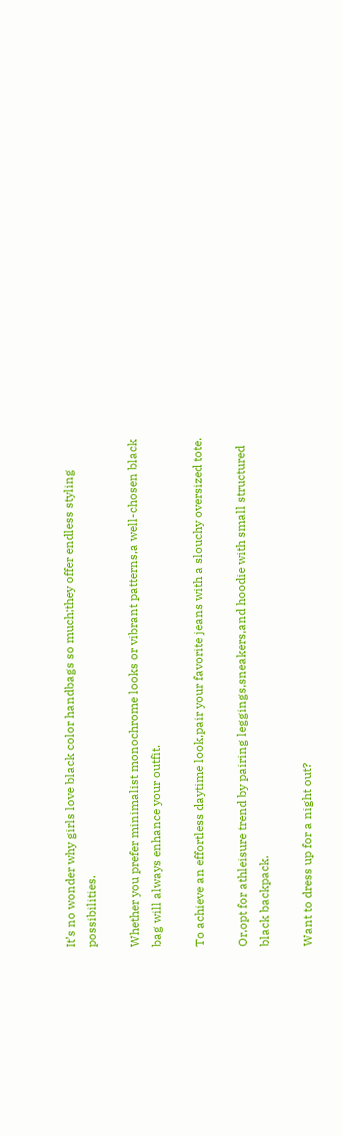It’s no wonder why girls love black color handbags so much;they offer endless styling possibilities.

Whether you prefer minimalist monochrome looks or vibrant patterns,a well-chosen black bag will always enhance your outfit.

To achieve an effortless daytime look,pair your favorite jeans with a slouchy oversized tote.

Or,opt for athleisure trend by pairing leggings,sneakers,and hoodie with small structured black backpack.

Want to dress up for a night out?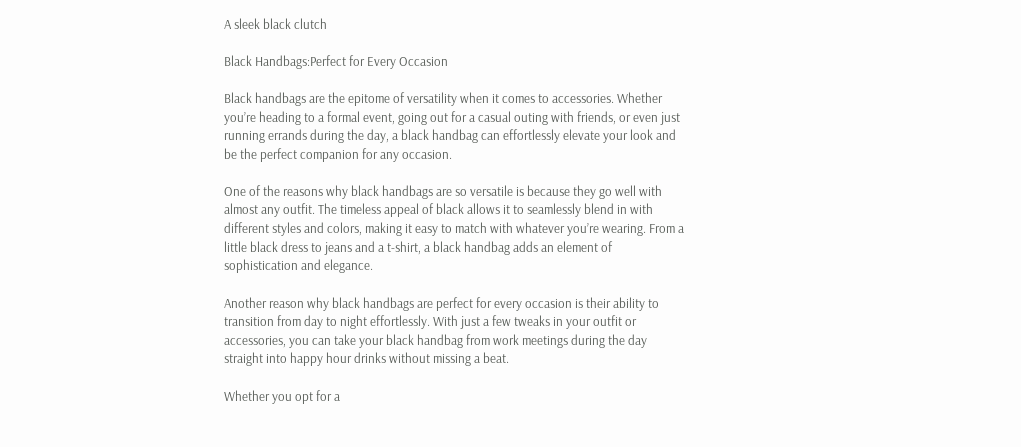A sleek black clutch

Black Handbags:Perfect for Every Occasion

Black handbags are the epitome of versatility when it comes to accessories. Whether you’re heading to a formal event, going out for a casual outing with friends, or even just running errands during the day, a black handbag can effortlessly elevate your look and be the perfect companion for any occasion.

One of the reasons why black handbags are so versatile is because they go well with almost any outfit. The timeless appeal of black allows it to seamlessly blend in with different styles and colors, making it easy to match with whatever you’re wearing. From a little black dress to jeans and a t-shirt, a black handbag adds an element of sophistication and elegance.

Another reason why black handbags are perfect for every occasion is their ability to transition from day to night effortlessly. With just a few tweaks in your outfit or accessories, you can take your black handbag from work meetings during the day straight into happy hour drinks without missing a beat.

Whether you opt for a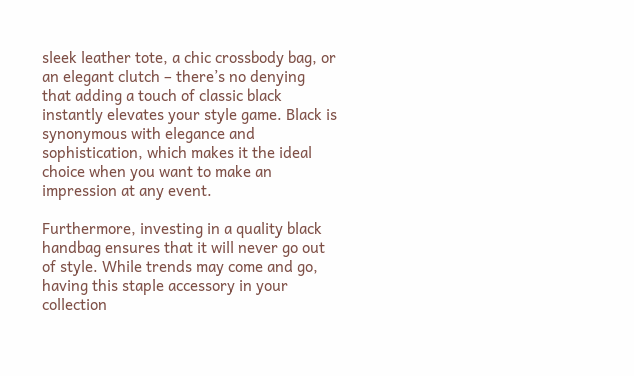sleek leather tote, a chic crossbody bag, or an elegant clutch – there’s no denying that adding a touch of classic black instantly elevates your style game. Black is synonymous with elegance and sophistication, which makes it the ideal choice when you want to make an impression at any event.

Furthermore, investing in a quality black handbag ensures that it will never go out of style. While trends may come and go, having this staple accessory in your collection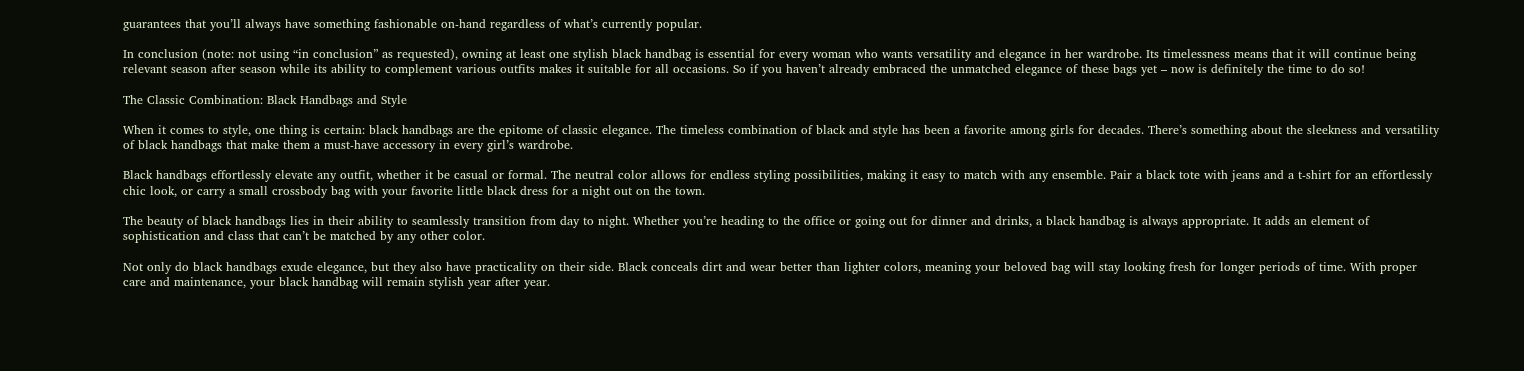guarantees that you’ll always have something fashionable on-hand regardless of what’s currently popular.

In conclusion (note: not using “in conclusion” as requested), owning at least one stylish black handbag is essential for every woman who wants versatility and elegance in her wardrobe. Its timelessness means that it will continue being relevant season after season while its ability to complement various outfits makes it suitable for all occasions. So if you haven’t already embraced the unmatched elegance of these bags yet – now is definitely the time to do so!

The Classic Combination: Black Handbags and Style

When it comes to style, one thing is certain: black handbags are the epitome of classic elegance. The timeless combination of black and style has been a favorite among girls for decades. There’s something about the sleekness and versatility of black handbags that make them a must-have accessory in every girl’s wardrobe.

Black handbags effortlessly elevate any outfit, whether it be casual or formal. The neutral color allows for endless styling possibilities, making it easy to match with any ensemble. Pair a black tote with jeans and a t-shirt for an effortlessly chic look, or carry a small crossbody bag with your favorite little black dress for a night out on the town.

The beauty of black handbags lies in their ability to seamlessly transition from day to night. Whether you’re heading to the office or going out for dinner and drinks, a black handbag is always appropriate. It adds an element of sophistication and class that can’t be matched by any other color.

Not only do black handbags exude elegance, but they also have practicality on their side. Black conceals dirt and wear better than lighter colors, meaning your beloved bag will stay looking fresh for longer periods of time. With proper care and maintenance, your black handbag will remain stylish year after year.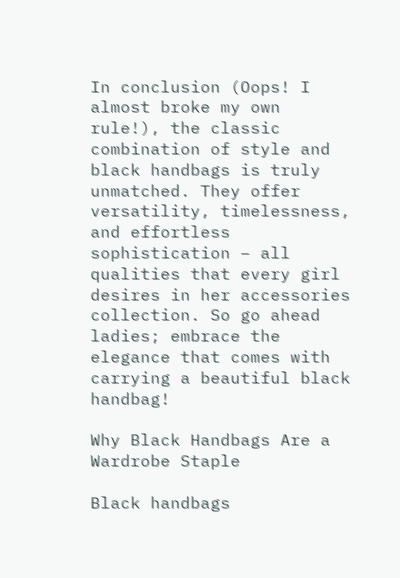In conclusion (Oops! I almost broke my own rule!), the classic combination of style and black handbags is truly unmatched. They offer versatility, timelessness, and effortless sophistication – all qualities that every girl desires in her accessories collection. So go ahead ladies; embrace the elegance that comes with carrying a beautiful black handbag!

Why Black Handbags Are a Wardrobe Staple

Black handbags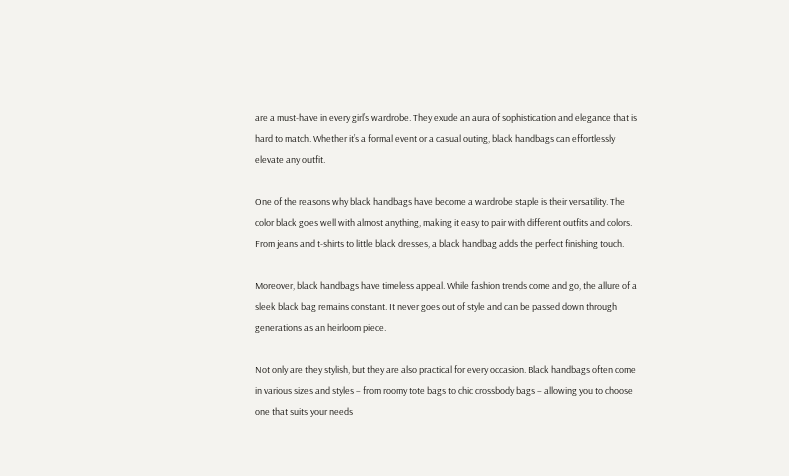are a must-have in every girl’s wardrobe. They exude an aura of sophistication and elegance that is hard to match. Whether it’s a formal event or a casual outing, black handbags can effortlessly elevate any outfit.

One of the reasons why black handbags have become a wardrobe staple is their versatility. The color black goes well with almost anything, making it easy to pair with different outfits and colors. From jeans and t-shirts to little black dresses, a black handbag adds the perfect finishing touch.

Moreover, black handbags have timeless appeal. While fashion trends come and go, the allure of a sleek black bag remains constant. It never goes out of style and can be passed down through generations as an heirloom piece.

Not only are they stylish, but they are also practical for every occasion. Black handbags often come in various sizes and styles – from roomy tote bags to chic crossbody bags – allowing you to choose one that suits your needs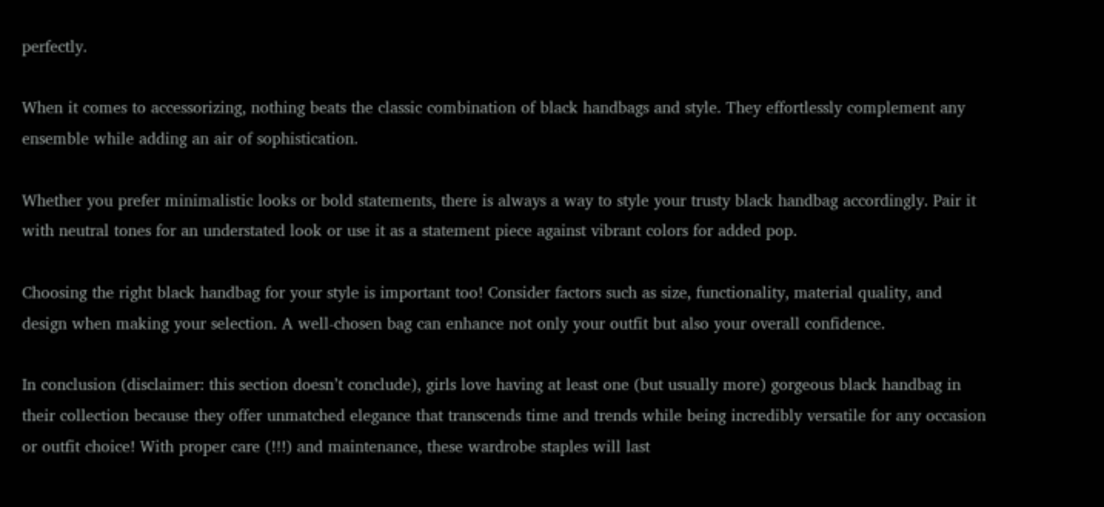perfectly.

When it comes to accessorizing, nothing beats the classic combination of black handbags and style. They effortlessly complement any ensemble while adding an air of sophistication.

Whether you prefer minimalistic looks or bold statements, there is always a way to style your trusty black handbag accordingly. Pair it with neutral tones for an understated look or use it as a statement piece against vibrant colors for added pop.

Choosing the right black handbag for your style is important too! Consider factors such as size, functionality, material quality, and design when making your selection. A well-chosen bag can enhance not only your outfit but also your overall confidence.

In conclusion (disclaimer: this section doesn’t conclude), girls love having at least one (but usually more) gorgeous black handbag in their collection because they offer unmatched elegance that transcends time and trends while being incredibly versatile for any occasion or outfit choice! With proper care (!!!) and maintenance, these wardrobe staples will last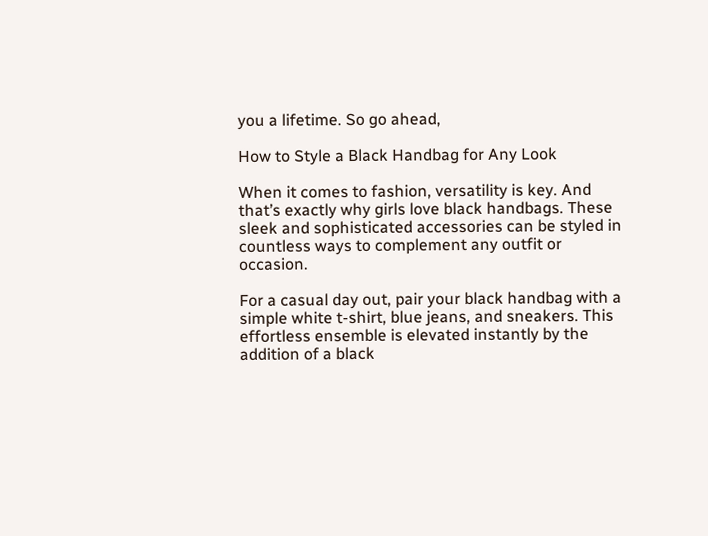you a lifetime. So go ahead,

How to Style a Black Handbag for Any Look

When it comes to fashion, versatility is key. And that’s exactly why girls love black handbags. These sleek and sophisticated accessories can be styled in countless ways to complement any outfit or occasion.

For a casual day out, pair your black handbag with a simple white t-shirt, blue jeans, and sneakers. This effortless ensemble is elevated instantly by the addition of a black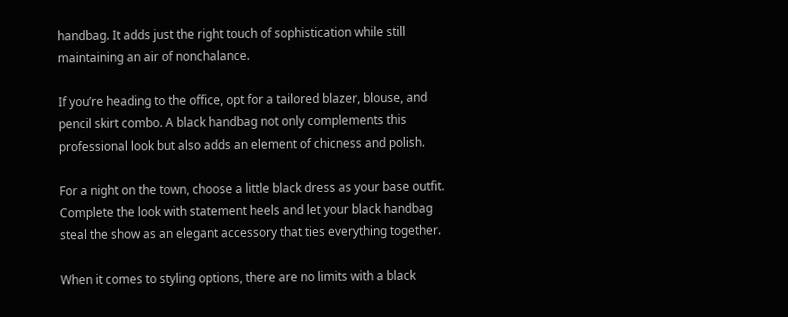handbag. It adds just the right touch of sophistication while still maintaining an air of nonchalance.

If you’re heading to the office, opt for a tailored blazer, blouse, and pencil skirt combo. A black handbag not only complements this professional look but also adds an element of chicness and polish.

For a night on the town, choose a little black dress as your base outfit. Complete the look with statement heels and let your black handbag steal the show as an elegant accessory that ties everything together.

When it comes to styling options, there are no limits with a black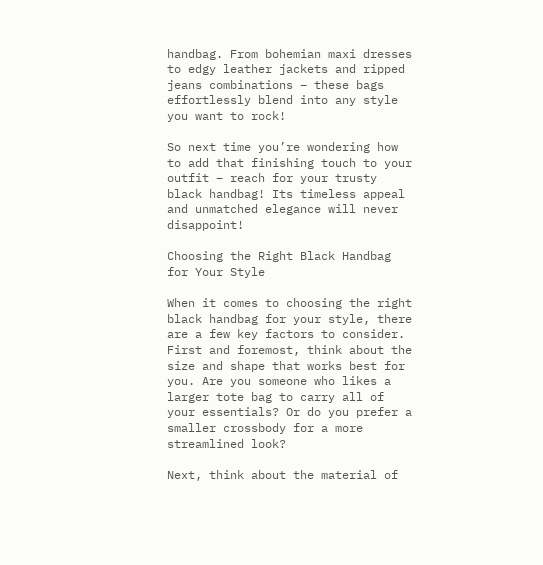handbag. From bohemian maxi dresses to edgy leather jackets and ripped jeans combinations – these bags effortlessly blend into any style you want to rock!

So next time you’re wondering how to add that finishing touch to your outfit – reach for your trusty black handbag! Its timeless appeal and unmatched elegance will never disappoint!

Choosing the Right Black Handbag for Your Style

When it comes to choosing the right black handbag for your style, there are a few key factors to consider. First and foremost, think about the size and shape that works best for you. Are you someone who likes a larger tote bag to carry all of your essentials? Or do you prefer a smaller crossbody for a more streamlined look?

Next, think about the material of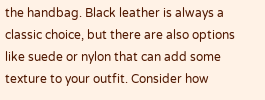the handbag. Black leather is always a classic choice, but there are also options like suede or nylon that can add some texture to your outfit. Consider how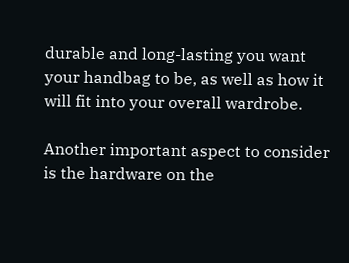durable and long-lasting you want your handbag to be, as well as how it will fit into your overall wardrobe.

Another important aspect to consider is the hardware on the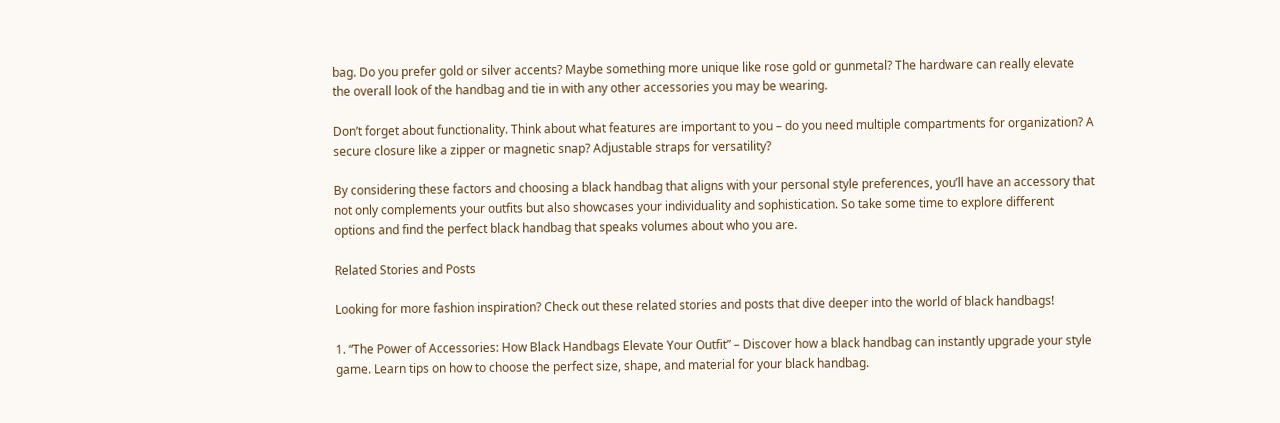bag. Do you prefer gold or silver accents? Maybe something more unique like rose gold or gunmetal? The hardware can really elevate the overall look of the handbag and tie in with any other accessories you may be wearing.

Don’t forget about functionality. Think about what features are important to you – do you need multiple compartments for organization? A secure closure like a zipper or magnetic snap? Adjustable straps for versatility?

By considering these factors and choosing a black handbag that aligns with your personal style preferences, you’ll have an accessory that not only complements your outfits but also showcases your individuality and sophistication. So take some time to explore different options and find the perfect black handbag that speaks volumes about who you are.

Related Stories and Posts

Looking for more fashion inspiration? Check out these related stories and posts that dive deeper into the world of black handbags!

1. “The Power of Accessories: How Black Handbags Elevate Your Outfit” – Discover how a black handbag can instantly upgrade your style game. Learn tips on how to choose the perfect size, shape, and material for your black handbag.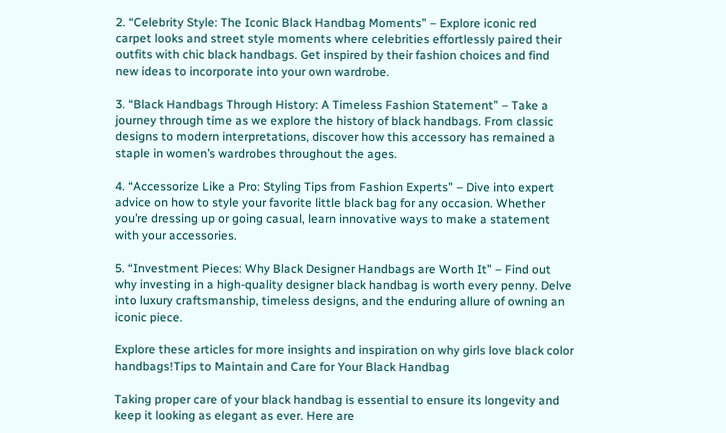2. “Celebrity Style: The Iconic Black Handbag Moments” – Explore iconic red carpet looks and street style moments where celebrities effortlessly paired their outfits with chic black handbags. Get inspired by their fashion choices and find new ideas to incorporate into your own wardrobe.

3. “Black Handbags Through History: A Timeless Fashion Statement” – Take a journey through time as we explore the history of black handbags. From classic designs to modern interpretations, discover how this accessory has remained a staple in women’s wardrobes throughout the ages.

4. “Accessorize Like a Pro: Styling Tips from Fashion Experts” – Dive into expert advice on how to style your favorite little black bag for any occasion. Whether you’re dressing up or going casual, learn innovative ways to make a statement with your accessories.

5. “Investment Pieces: Why Black Designer Handbags are Worth It” – Find out why investing in a high-quality designer black handbag is worth every penny. Delve into luxury craftsmanship, timeless designs, and the enduring allure of owning an iconic piece.

Explore these articles for more insights and inspiration on why girls love black color handbags!Tips to Maintain and Care for Your Black Handbag

Taking proper care of your black handbag is essential to ensure its longevity and keep it looking as elegant as ever. Here are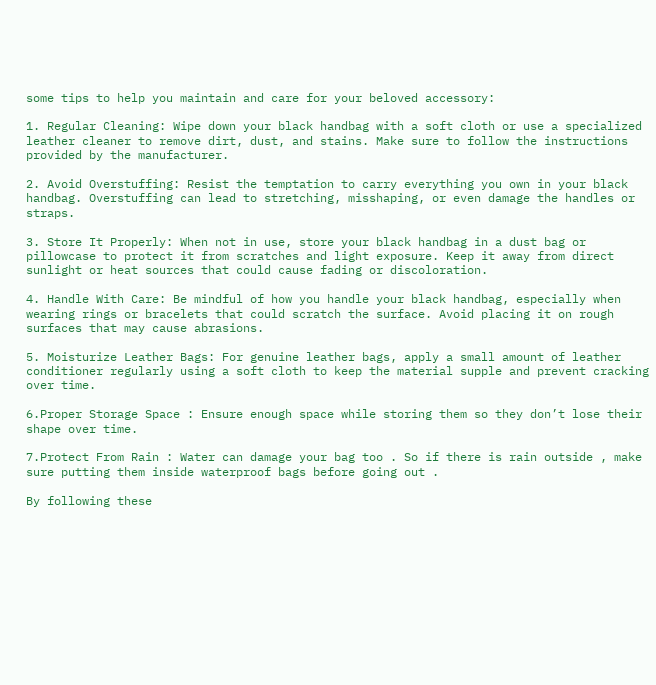some tips to help you maintain and care for your beloved accessory:

1. Regular Cleaning: Wipe down your black handbag with a soft cloth or use a specialized leather cleaner to remove dirt, dust, and stains. Make sure to follow the instructions provided by the manufacturer.

2. Avoid Overstuffing: Resist the temptation to carry everything you own in your black handbag. Overstuffing can lead to stretching, misshaping, or even damage the handles or straps.

3. Store It Properly: When not in use, store your black handbag in a dust bag or pillowcase to protect it from scratches and light exposure. Keep it away from direct sunlight or heat sources that could cause fading or discoloration.

4. Handle With Care: Be mindful of how you handle your black handbag, especially when wearing rings or bracelets that could scratch the surface. Avoid placing it on rough surfaces that may cause abrasions.

5. Moisturize Leather Bags: For genuine leather bags, apply a small amount of leather conditioner regularly using a soft cloth to keep the material supple and prevent cracking over time.

6.Proper Storage Space : Ensure enough space while storing them so they don’t lose their shape over time.

7.Protect From Rain : Water can damage your bag too . So if there is rain outside , make sure putting them inside waterproof bags before going out .

By following these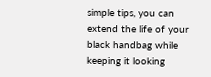simple tips, you can extend the life of your black handbag while keeping it looking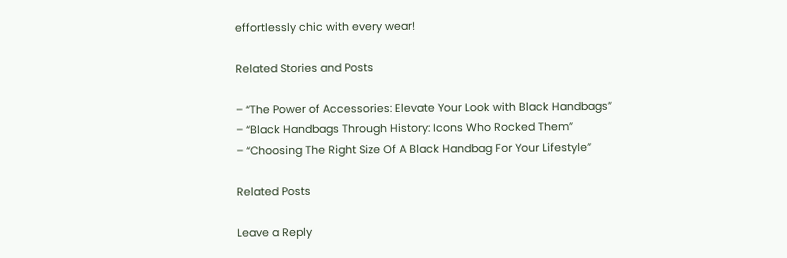effortlessly chic with every wear!

Related Stories and Posts

– “The Power of Accessories: Elevate Your Look with Black Handbags”
– “Black Handbags Through History: Icons Who Rocked Them”
– “Choosing The Right Size Of A Black Handbag For Your Lifestyle”

Related Posts

Leave a Reply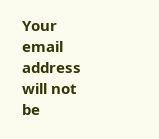Your email address will not be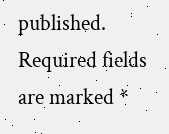published. Required fields are marked *